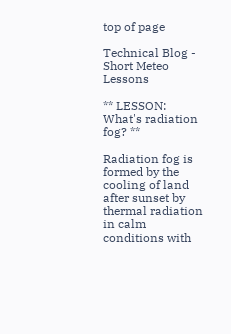top of page

Technical Blog - Short Meteo Lessons

** LESSON: What's radiation fog? **

Radiation fog is formed by the cooling of land after sunset by thermal radiation in calm conditions with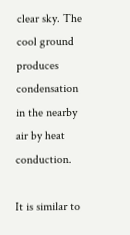clear sky. The cool ground produces condensation in the nearby air by heat conduction.

It is similar to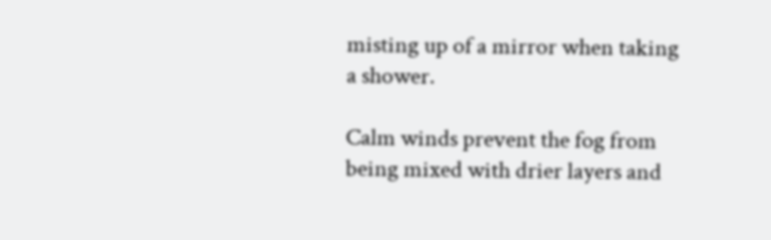misting up of a mirror when taking a shower.

Calm winds prevent the fog from being mixed with drier layers and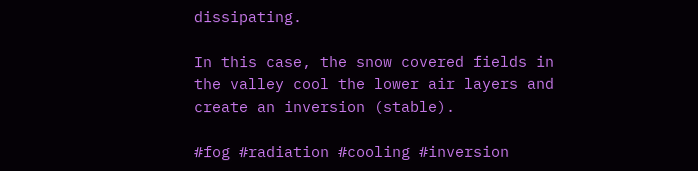dissipating.

In this case, the snow covered fields in the valley cool the lower air layers and create an inversion (stable).

#fog #radiation #cooling #inversion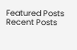Featured Posts
Recent Posts